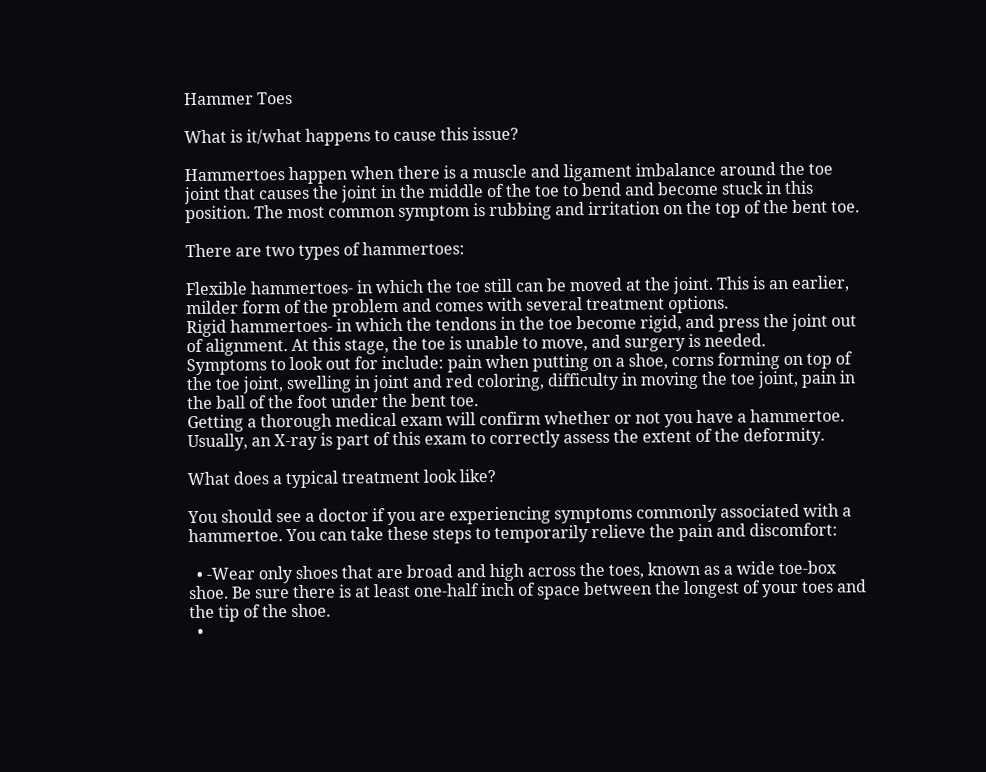Hammer Toes

What is it/what happens to cause this issue?

Hammertoes happen when there is a muscle and ligament imbalance around the toe joint that causes the joint in the middle of the toe to bend and become stuck in this position. The most common symptom is rubbing and irritation on the top of the bent toe.

There are two types of hammertoes:

Flexible hammertoes- in which the toe still can be moved at the joint. This is an earlier, milder form of the problem and comes with several treatment options.
Rigid hammertoes- in which the tendons in the toe become rigid, and press the joint out of alignment. At this stage, the toe is unable to move, and surgery is needed.
Symptoms to look out for include: pain when putting on a shoe, corns forming on top of the toe joint, swelling in joint and red coloring, difficulty in moving the toe joint, pain in the ball of the foot under the bent toe.
Getting a thorough medical exam will confirm whether or not you have a hammertoe. Usually, an X-ray is part of this exam to correctly assess the extent of the deformity.

What does a typical treatment look like?

You should see a doctor if you are experiencing symptoms commonly associated with a hammertoe. You can take these steps to temporarily relieve the pain and discomfort:

  • -Wear only shoes that are broad and high across the toes, known as a wide toe-box shoe. Be sure there is at least one-half inch of space between the longest of your toes and the tip of the shoe.
  •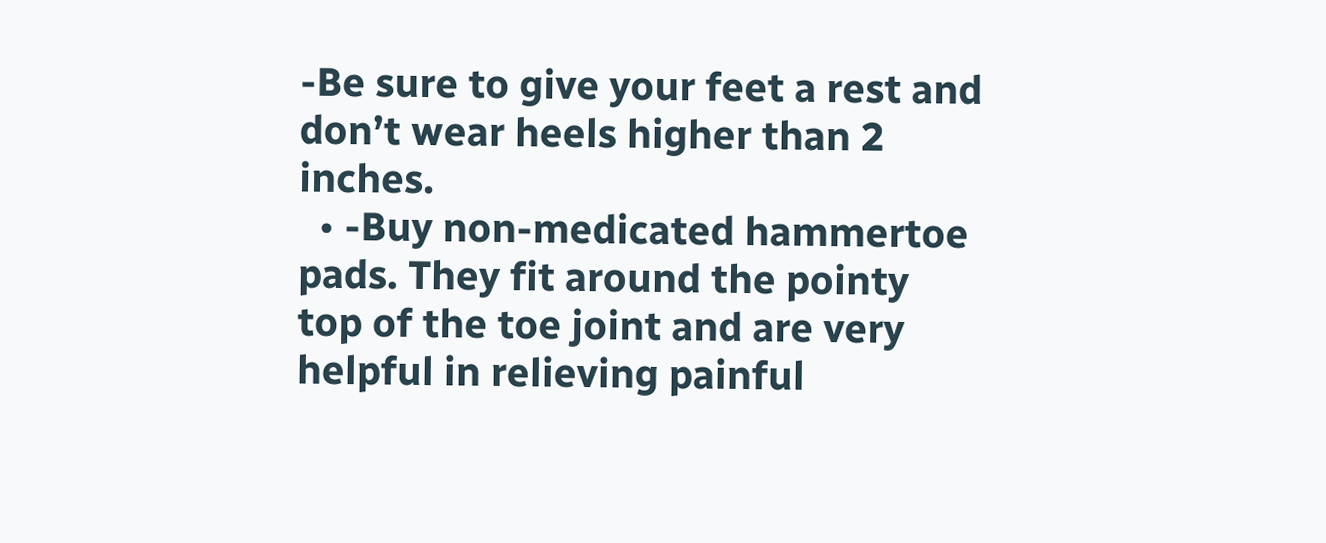-Be sure to give your feet a rest and don’t wear heels higher than 2 inches.
  • -Buy non-medicated hammertoe pads. They fit around the pointy top of the toe joint and are very helpful in relieving painful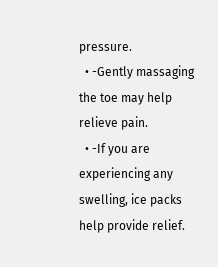pressure.
  • -Gently massaging the toe may help relieve pain.
  • -If you are experiencing any swelling, ice packs help provide relief.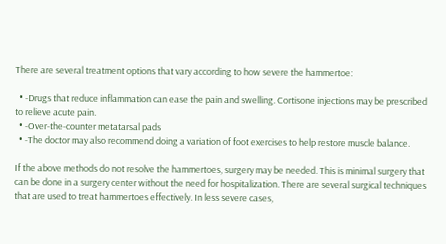There are several treatment options that vary according to how severe the hammertoe:

  • -Drugs that reduce inflammation can ease the pain and swelling. Cortisone injections may be prescribed to relieve acute pain.
  • -Over-the-counter metatarsal pads
  • -The doctor may also recommend doing a variation of foot exercises to help restore muscle balance.

If the above methods do not resolve the hammertoes, surgery may be needed. This is minimal surgery that can be done in a surgery center without the need for hospitalization. There are several surgical techniques that are used to treat hammertoes effectively. In less severe cases,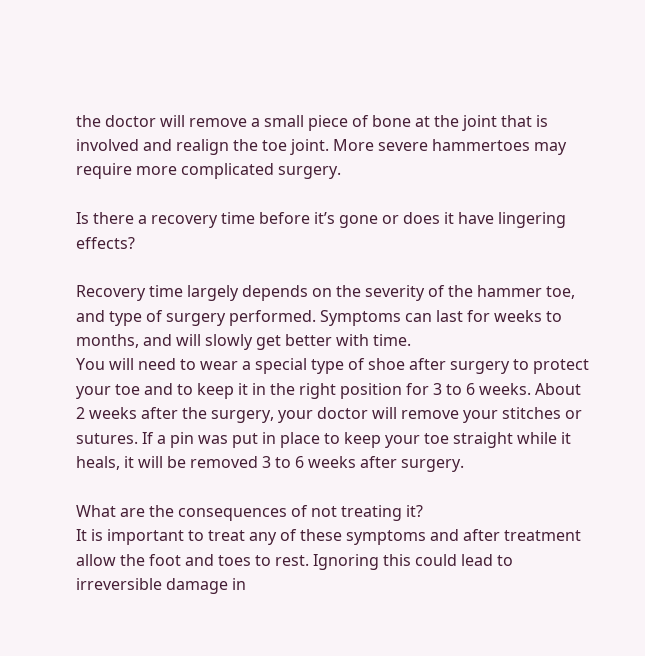the doctor will remove a small piece of bone at the joint that is involved and realign the toe joint. More severe hammertoes may require more complicated surgery.

Is there a recovery time before it’s gone or does it have lingering effects?

Recovery time largely depends on the severity of the hammer toe, and type of surgery performed. Symptoms can last for weeks to months, and will slowly get better with time.
You will need to wear a special type of shoe after surgery to protect your toe and to keep it in the right position for 3 to 6 weeks. About 2 weeks after the surgery, your doctor will remove your stitches or sutures. If a pin was put in place to keep your toe straight while it heals, it will be removed 3 to 6 weeks after surgery.

What are the consequences of not treating it?
It is important to treat any of these symptoms and after treatment allow the foot and toes to rest. Ignoring this could lead to irreversible damage in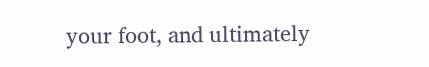your foot, and ultimately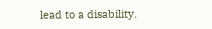lead to a disability.